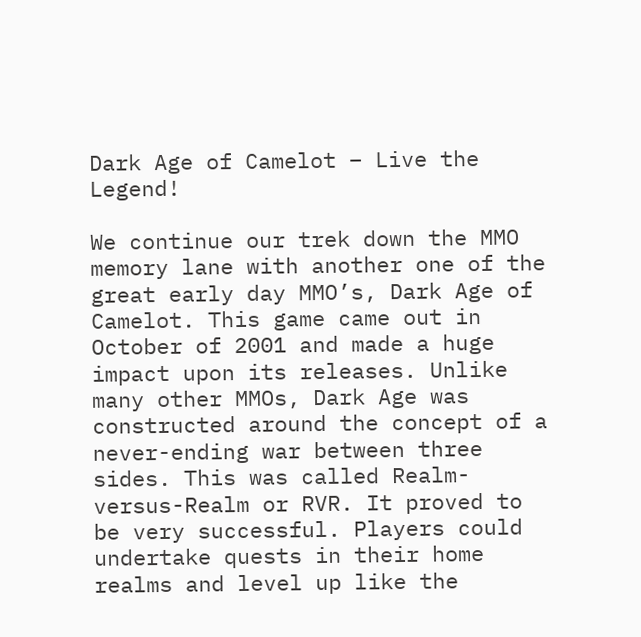Dark Age of Camelot – Live the Legend!

We continue our trek down the MMO memory lane with another one of the great early day MMO’s, Dark Age of Camelot. This game came out in October of 2001 and made a huge impact upon its releases. Unlike many other MMOs, Dark Age was constructed around the concept of a never-ending war between three sides. This was called Realm-versus-Realm or RVR. It proved to be very successful. Players could undertake quests in their home realms and level up like the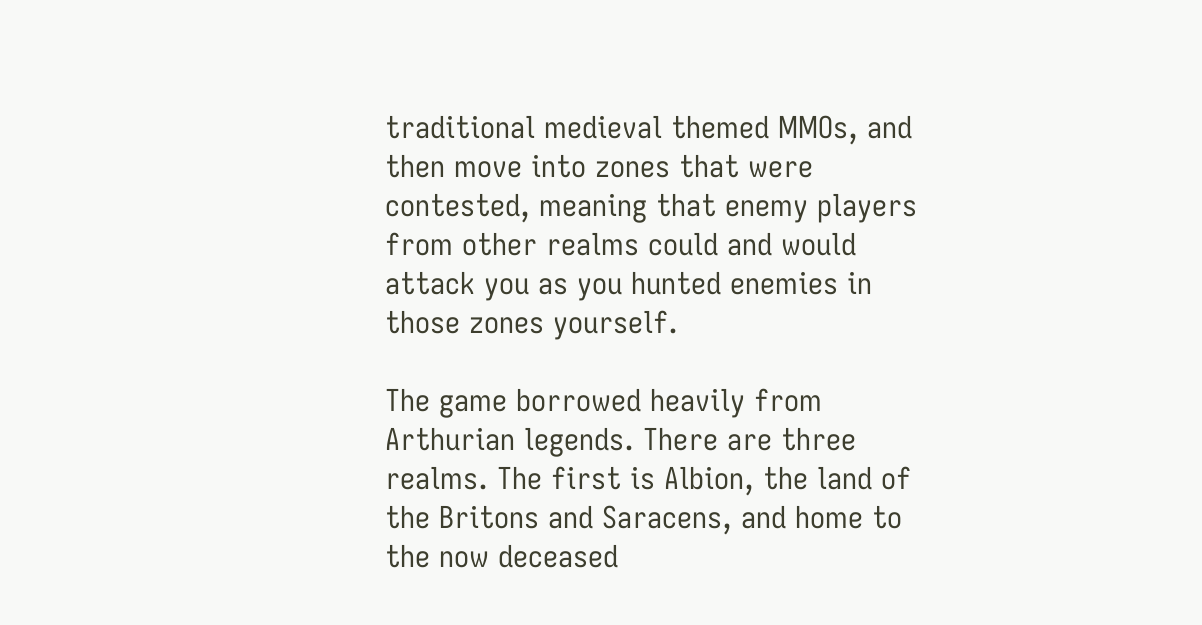traditional medieval themed MMOs, and then move into zones that were contested, meaning that enemy players from other realms could and would attack you as you hunted enemies in those zones yourself.

The game borrowed heavily from Arthurian legends. There are three realms. The first is Albion, the land of the Britons and Saracens, and home to the now deceased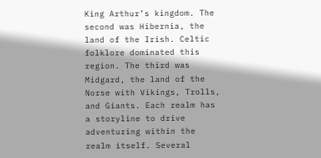King Arthur’s kingdom. The second was Hibernia, the land of the Irish. Celtic folklore dominated this region. The third was Midgard, the land of the Norse with Vikings, Trolls, and Giants. Each realm has a storyline to drive adventuring within the realm itself. Several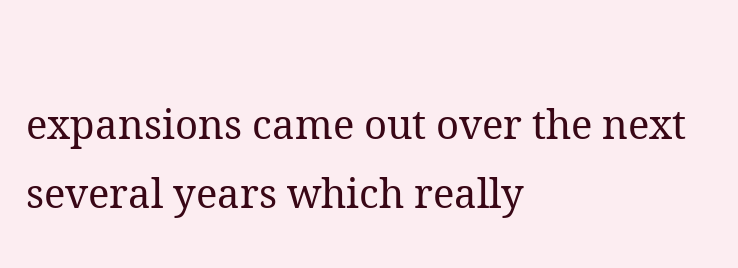expansions came out over the next several years which really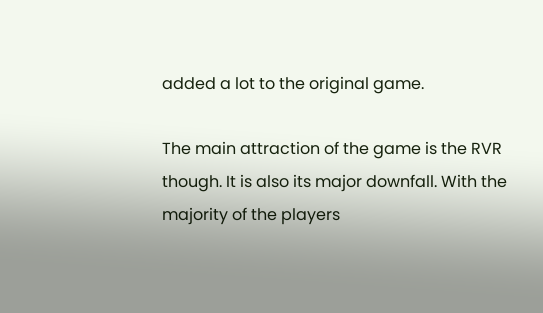added a lot to the original game.

The main attraction of the game is the RVR though. It is also its major downfall. With the majority of the players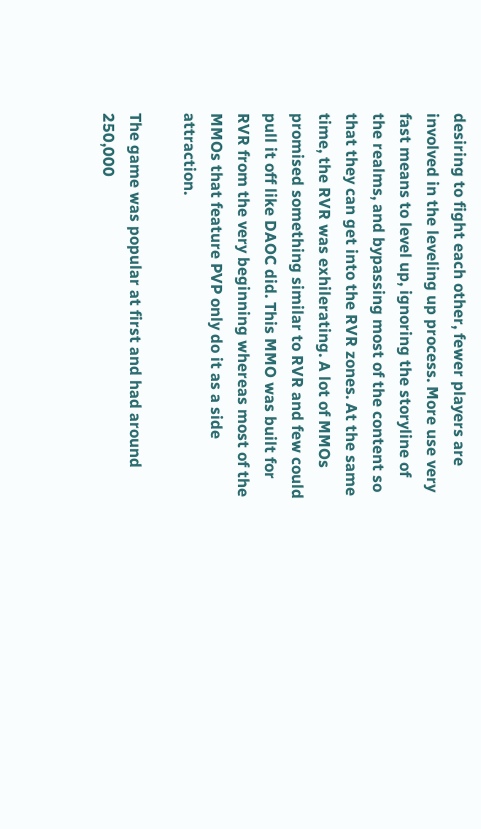desiring to fight each other, fewer players are involved in the leveling up process. More use very fast means to level up, ignoring the storyline of the realms, and bypassing most of the content so that they can get into the RVR zones. At the same time, the RVR was exhilerating. A lot of MMOs promised something similar to RVR and few could pull it off like DAOC did. This MMO was built for RVR from the very beginning whereas most of the MMOs that feature PVP only do it as a side attraction.

The game was popular at first and had around 250,000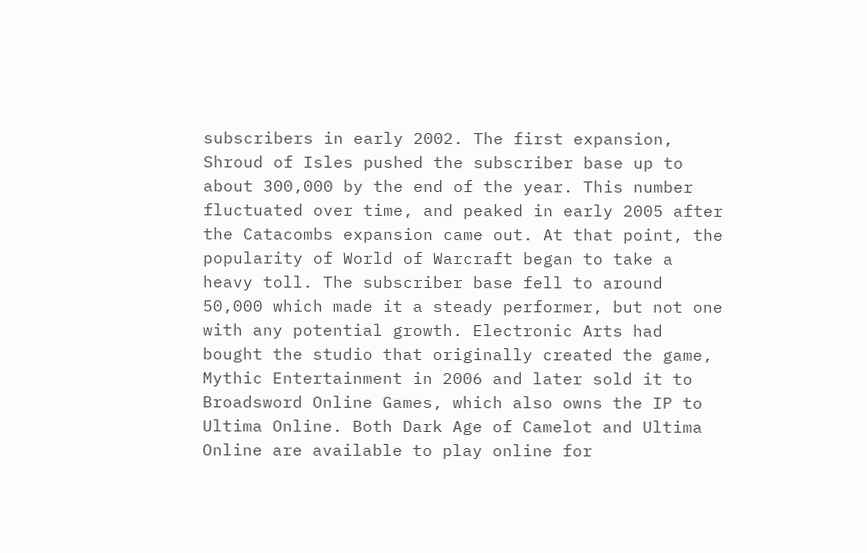subscribers in early 2002. The first expansion, Shroud of Isles pushed the subscriber base up to about 300,000 by the end of the year. This number fluctuated over time, and peaked in early 2005 after the Catacombs expansion came out. At that point, the popularity of World of Warcraft began to take a heavy toll. The subscriber base fell to around 50,000 which made it a steady performer, but not one with any potential growth. Electronic Arts had bought the studio that originally created the game, Mythic Entertainment in 2006 and later sold it to Broadsword Online Games, which also owns the IP to Ultima Online. Both Dark Age of Camelot and Ultima Online are available to play online for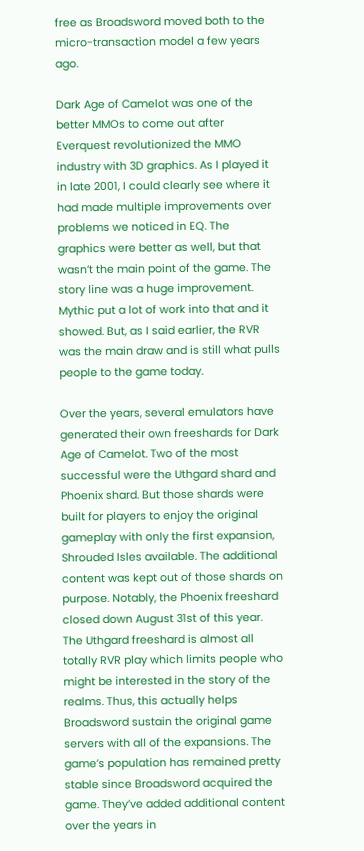free as Broadsword moved both to the micro-transaction model a few years ago.

Dark Age of Camelot was one of the better MMOs to come out after Everquest revolutionized the MMO industry with 3D graphics. As I played it in late 2001, I could clearly see where it had made multiple improvements over problems we noticed in EQ. The graphics were better as well, but that wasn’t the main point of the game. The story line was a huge improvement. Mythic put a lot of work into that and it showed. But, as I said earlier, the RVR was the main draw and is still what pulls people to the game today.

Over the years, several emulators have generated their own freeshards for Dark Age of Camelot. Two of the most successful were the Uthgard shard and Phoenix shard. But those shards were built for players to enjoy the original gameplay with only the first expansion, Shrouded Isles available. The additional content was kept out of those shards on purpose. Notably, the Phoenix freeshard closed down August 31st of this year. The Uthgard freeshard is almost all totally RVR play which limits people who might be interested in the story of the realms. Thus, this actually helps Broadsword sustain the original game servers with all of the expansions. The game’s population has remained pretty stable since Broadsword acquired the game. They’ve added additional content over the years in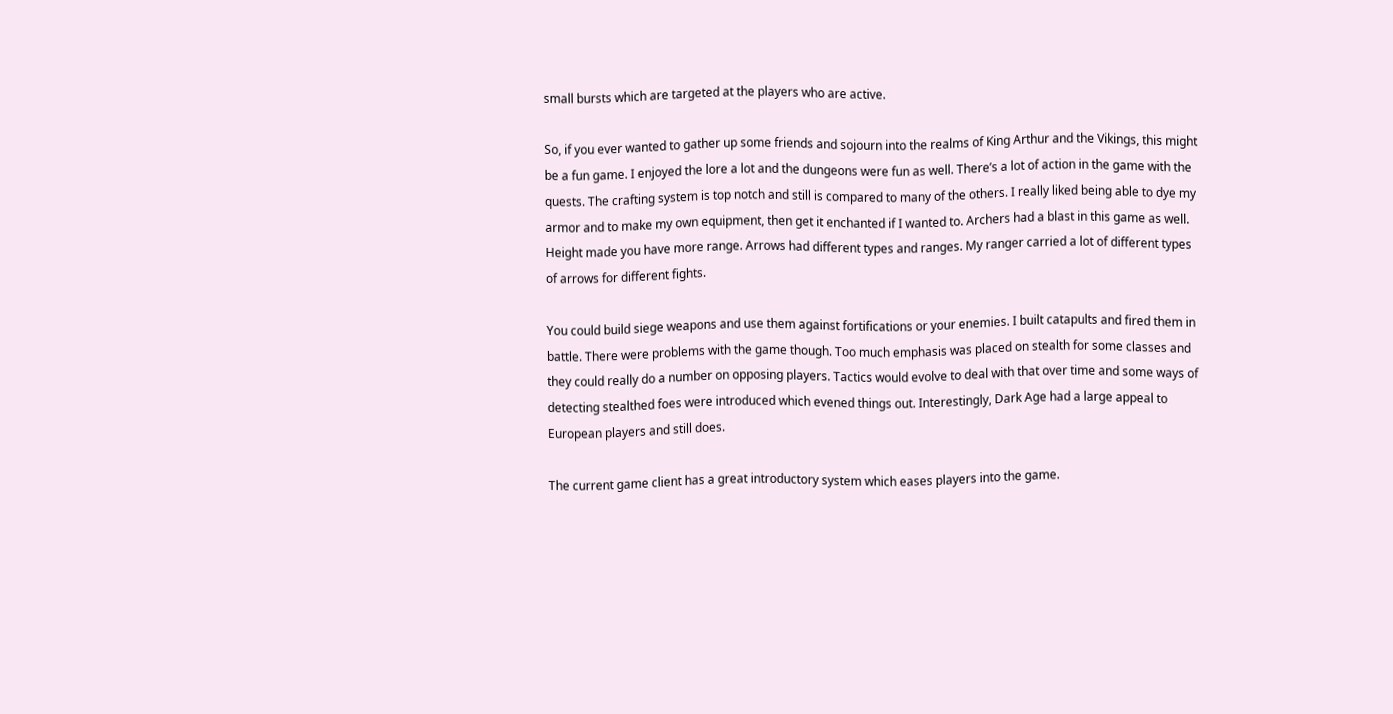small bursts which are targeted at the players who are active.

So, if you ever wanted to gather up some friends and sojourn into the realms of King Arthur and the Vikings, this might be a fun game. I enjoyed the lore a lot and the dungeons were fun as well. There’s a lot of action in the game with the quests. The crafting system is top notch and still is compared to many of the others. I really liked being able to dye my armor and to make my own equipment, then get it enchanted if I wanted to. Archers had a blast in this game as well. Height made you have more range. Arrows had different types and ranges. My ranger carried a lot of different types of arrows for different fights.

You could build siege weapons and use them against fortifications or your enemies. I built catapults and fired them in battle. There were problems with the game though. Too much emphasis was placed on stealth for some classes and they could really do a number on opposing players. Tactics would evolve to deal with that over time and some ways of detecting stealthed foes were introduced which evened things out. Interestingly, Dark Age had a large appeal to European players and still does.

The current game client has a great introductory system which eases players into the game.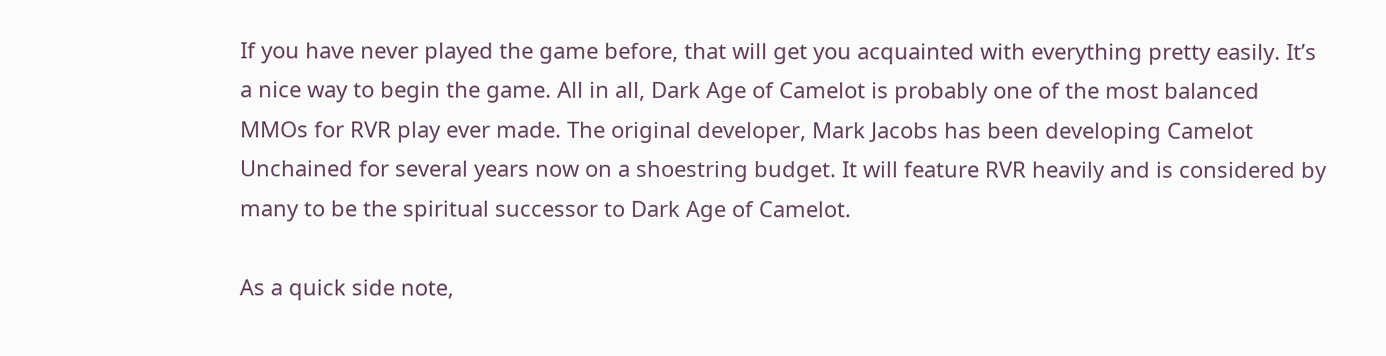If you have never played the game before, that will get you acquainted with everything pretty easily. It’s a nice way to begin the game. All in all, Dark Age of Camelot is probably one of the most balanced MMOs for RVR play ever made. The original developer, Mark Jacobs has been developing Camelot Unchained for several years now on a shoestring budget. It will feature RVR heavily and is considered by many to be the spiritual successor to Dark Age of Camelot.

As a quick side note,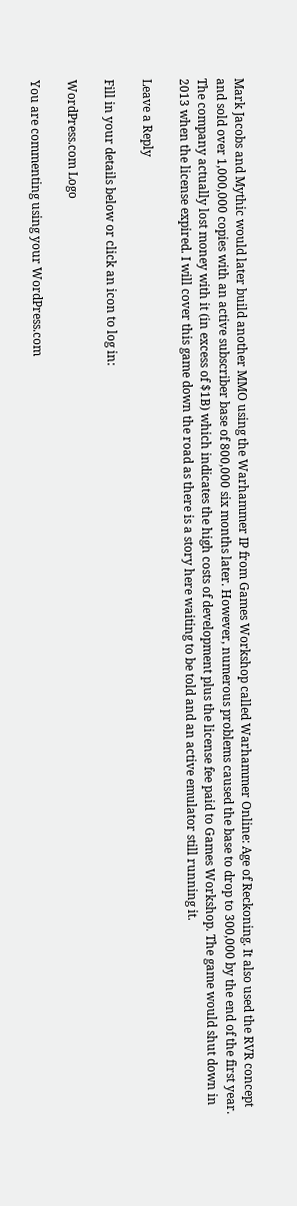Mark Jacobs and Mythic would later build another MMO using the Warhammer IP from Games Workshop called Warhammer Online: Age of Reckoning. It also used the RVR concept and sold over 1,000,000 copies with an active subscriber base of 800,000 six months later. However, numerous problems caused the base to drop to 300,000 by the end of the first year. The company actually lost money with it (in excess of $1B) which indicates the high costs of development plus the license fee paid to Games Workshop. The game would shut down in 2013 when the license expired. I will cover this game down the road as there is a story here waiting to be told and an active emulator still running it.

Leave a Reply

Fill in your details below or click an icon to log in:

WordPress.com Logo

You are commenting using your WordPress.com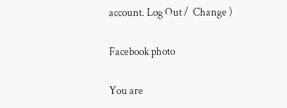account. Log Out /  Change )

Facebook photo

You are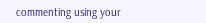commenting using your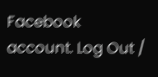Facebook account. Log Out /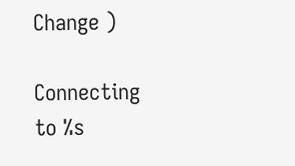Change )

Connecting to %s